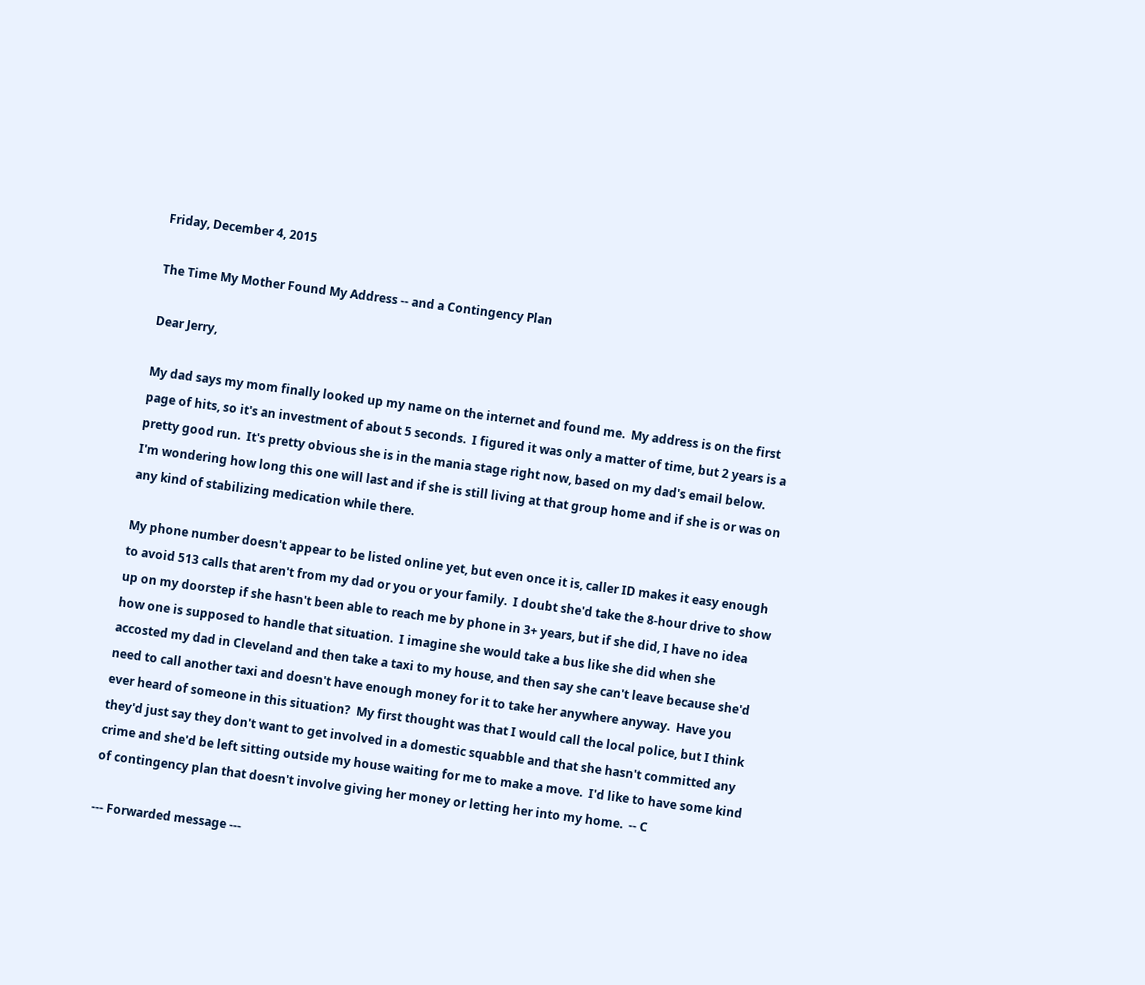Friday, December 4, 2015

The Time My Mother Found My Address -- and a Contingency Plan

Dear Jerry,

My dad says my mom finally looked up my name on the internet and found me.  My address is on the first page of hits, so it's an investment of about 5 seconds.  I figured it was only a matter of time, but 2 years is a pretty good run.  It's pretty obvious she is in the mania stage right now, based on my dad's email below.  I'm wondering how long this one will last and if she is still living at that group home and if she is or was on any kind of stabilizing medication while there.

My phone number doesn't appear to be listed online yet, but even once it is, caller ID makes it easy enough to avoid 513 calls that aren't from my dad or you or your family.  I doubt she'd take the 8-hour drive to show up on my doorstep if she hasn't been able to reach me by phone in 3+ years, but if she did, I have no idea how one is supposed to handle that situation.  I imagine she would take a bus like she did when she accosted my dad in Cleveland and then take a taxi to my house, and then say she can't leave because she'd need to call another taxi and doesn't have enough money for it to take her anywhere anyway.  Have you ever heard of someone in this situation?  My first thought was that I would call the local police, but I think they'd just say they don't want to get involved in a domestic squabble and that she hasn't committed any crime and she'd be left sitting outside my house waiting for me to make a move.  I'd like to have some kind of contingency plan that doesn't involve giving her money or letting her into my home.  -- C

--- Forwarded message ---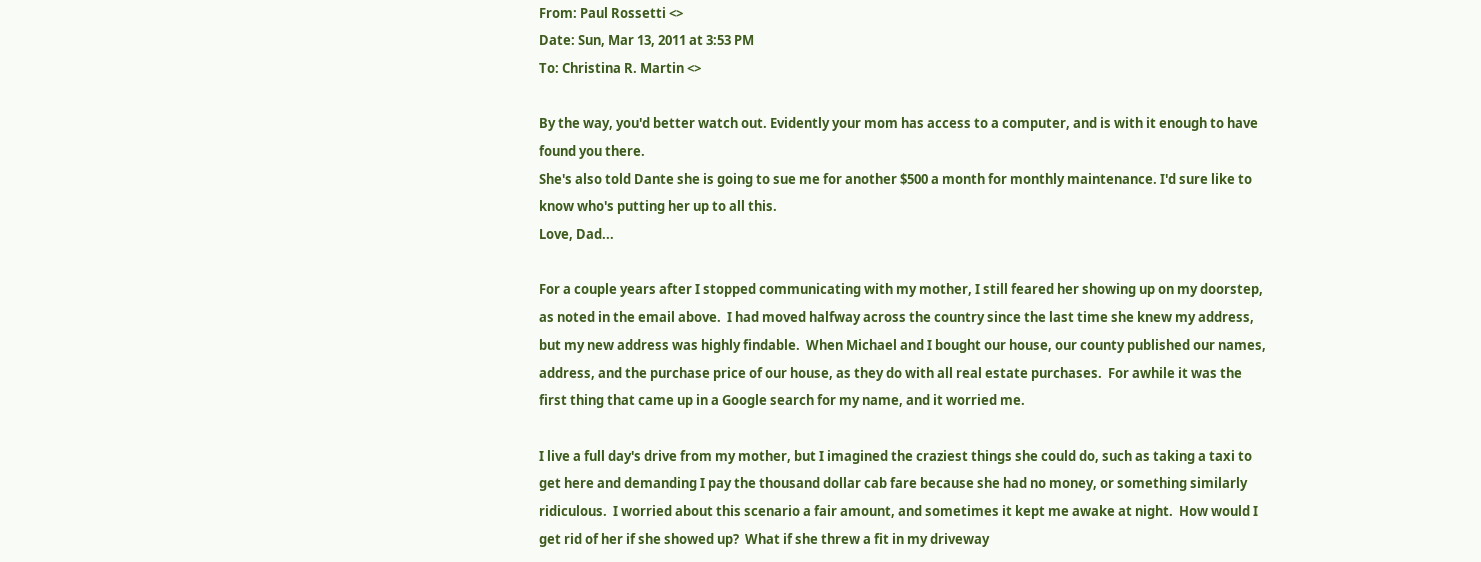From: Paul Rossetti <>
Date: Sun, Mar 13, 2011 at 3:53 PM
To: Christina R. Martin <>

By the way, you'd better watch out. Evidently your mom has access to a computer, and is with it enough to have found you there.
She's also told Dante she is going to sue me for another $500 a month for monthly maintenance. I'd sure like to know who's putting her up to all this.
Love, Dad...

For a couple years after I stopped communicating with my mother, I still feared her showing up on my doorstep, as noted in the email above.  I had moved halfway across the country since the last time she knew my address, but my new address was highly findable.  When Michael and I bought our house, our county published our names, address, and the purchase price of our house, as they do with all real estate purchases.  For awhile it was the first thing that came up in a Google search for my name, and it worried me.

I live a full day's drive from my mother, but I imagined the craziest things she could do, such as taking a taxi to get here and demanding I pay the thousand dollar cab fare because she had no money, or something similarly ridiculous.  I worried about this scenario a fair amount, and sometimes it kept me awake at night.  How would I get rid of her if she showed up?  What if she threw a fit in my driveway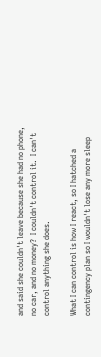and said she couldn't leave because she had no phone, no car, and no money?  I couldn't control it.  I can't control anything she does.

What I can control is how I react, so I hatched a contingency plan so I wouldn't lose any more sleep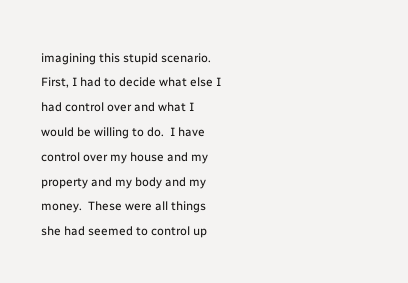imagining this stupid scenario.  First, I had to decide what else I had control over and what I would be willing to do.  I have control over my house and my property and my body and my money.  These were all things she had seemed to control up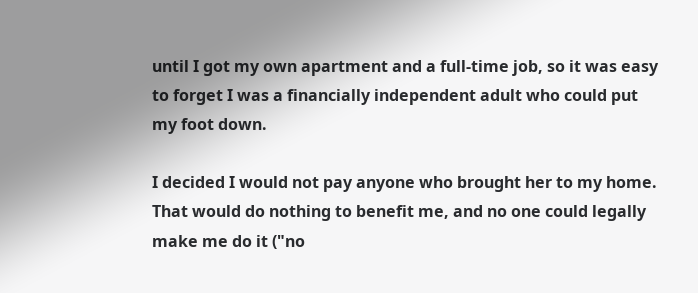until I got my own apartment and a full-time job, so it was easy to forget I was a financially independent adult who could put my foot down.

I decided I would not pay anyone who brought her to my home.  That would do nothing to benefit me, and no one could legally make me do it ("no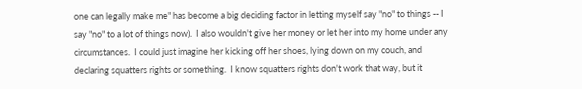one can legally make me" has become a big deciding factor in letting myself say "no" to things -- I say "no" to a lot of things now).  I also wouldn't give her money or let her into my home under any circumstances.  I could just imagine her kicking off her shoes, lying down on my couch, and declaring squatters rights or something.  I know squatters rights don't work that way, but it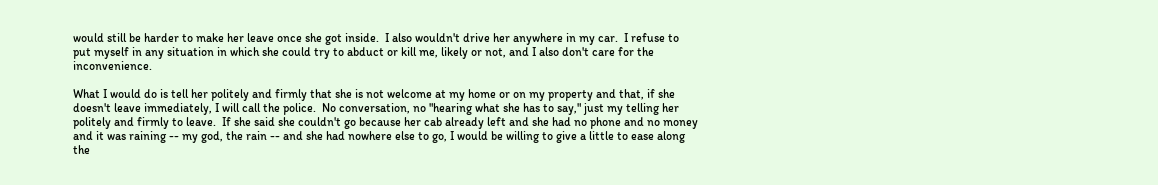would still be harder to make her leave once she got inside.  I also wouldn't drive her anywhere in my car.  I refuse to put myself in any situation in which she could try to abduct or kill me, likely or not, and I also don't care for the inconvenience.

What I would do is tell her politely and firmly that she is not welcome at my home or on my property and that, if she doesn't leave immediately, I will call the police.  No conversation, no "hearing what she has to say," just my telling her politely and firmly to leave.  If she said she couldn't go because her cab already left and she had no phone and no money and it was raining -- my god, the rain -- and she had nowhere else to go, I would be willing to give a little to ease along the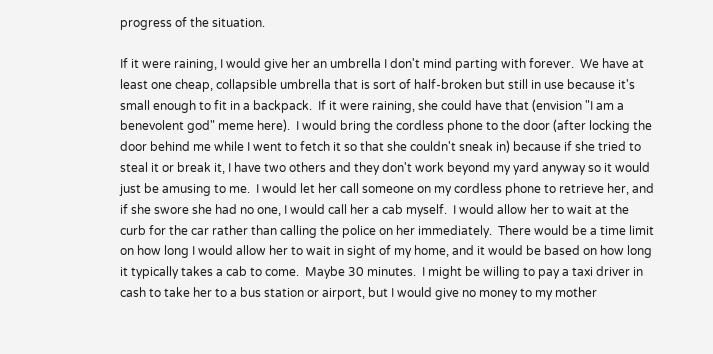progress of the situation.

If it were raining, I would give her an umbrella I don't mind parting with forever.  We have at least one cheap, collapsible umbrella that is sort of half-broken but still in use because it's small enough to fit in a backpack.  If it were raining, she could have that (envision "I am a benevolent god" meme here).  I would bring the cordless phone to the door (after locking the door behind me while I went to fetch it so that she couldn't sneak in) because if she tried to steal it or break it, I have two others and they don't work beyond my yard anyway so it would just be amusing to me.  I would let her call someone on my cordless phone to retrieve her, and if she swore she had no one, I would call her a cab myself.  I would allow her to wait at the curb for the car rather than calling the police on her immediately.  There would be a time limit on how long I would allow her to wait in sight of my home, and it would be based on how long it typically takes a cab to come.  Maybe 30 minutes.  I might be willing to pay a taxi driver in cash to take her to a bus station or airport, but I would give no money to my mother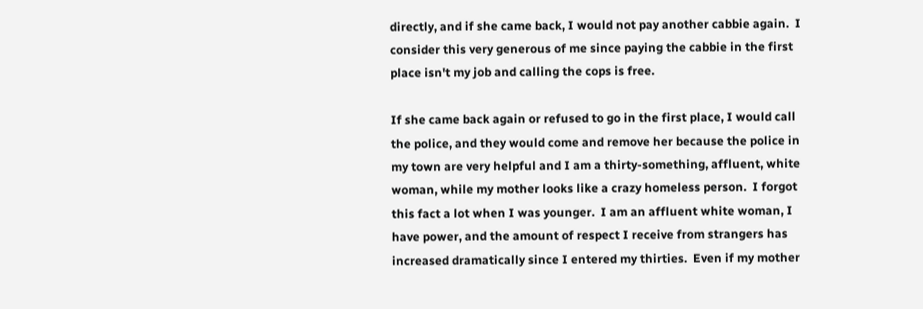directly, and if she came back, I would not pay another cabbie again.  I consider this very generous of me since paying the cabbie in the first place isn't my job and calling the cops is free.

If she came back again or refused to go in the first place, I would call the police, and they would come and remove her because the police in my town are very helpful and I am a thirty-something, affluent, white woman, while my mother looks like a crazy homeless person.  I forgot this fact a lot when I was younger.  I am an affluent white woman, I have power, and the amount of respect I receive from strangers has increased dramatically since I entered my thirties.  Even if my mother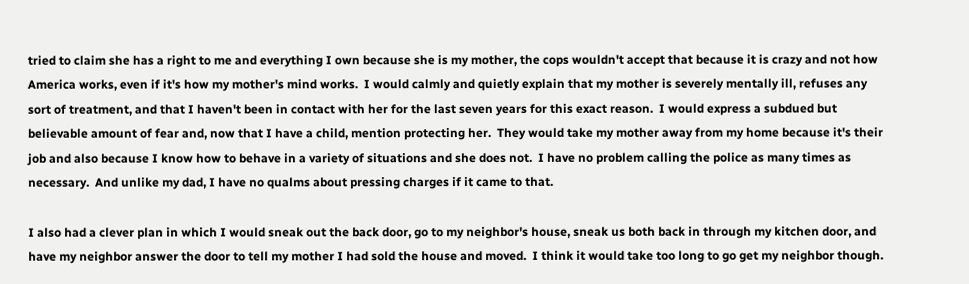tried to claim she has a right to me and everything I own because she is my mother, the cops wouldn't accept that because it is crazy and not how America works, even if it's how my mother's mind works.  I would calmly and quietly explain that my mother is severely mentally ill, refuses any sort of treatment, and that I haven't been in contact with her for the last seven years for this exact reason.  I would express a subdued but believable amount of fear and, now that I have a child, mention protecting her.  They would take my mother away from my home because it's their job and also because I know how to behave in a variety of situations and she does not.  I have no problem calling the police as many times as necessary.  And unlike my dad, I have no qualms about pressing charges if it came to that.

I also had a clever plan in which I would sneak out the back door, go to my neighbor's house, sneak us both back in through my kitchen door, and have my neighbor answer the door to tell my mother I had sold the house and moved.  I think it would take too long to go get my neighbor though.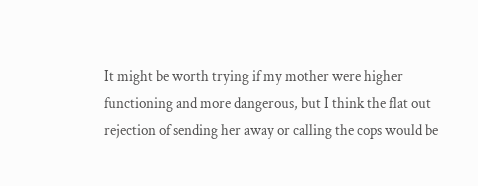It might be worth trying if my mother were higher functioning and more dangerous, but I think the flat out rejection of sending her away or calling the cops would be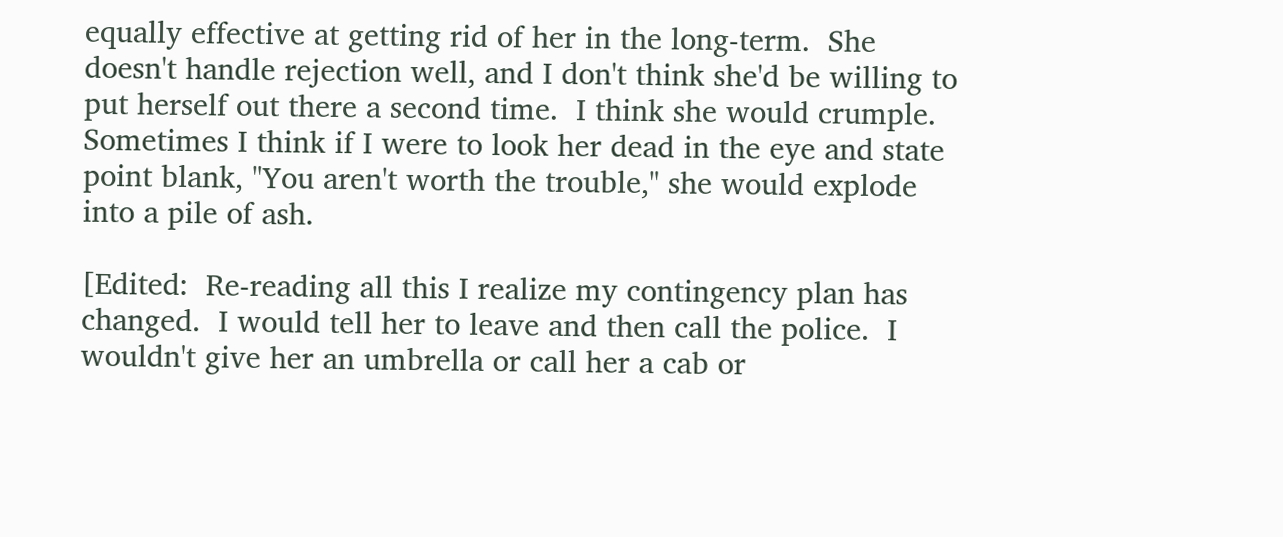equally effective at getting rid of her in the long-term.  She doesn't handle rejection well, and I don't think she'd be willing to put herself out there a second time.  I think she would crumple.  Sometimes I think if I were to look her dead in the eye and state point blank, "You aren't worth the trouble," she would explode into a pile of ash.

[Edited:  Re-reading all this I realize my contingency plan has changed.  I would tell her to leave and then call the police.  I wouldn't give her an umbrella or call her a cab or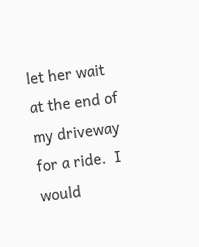let her wait at the end of my driveway for a ride.  I would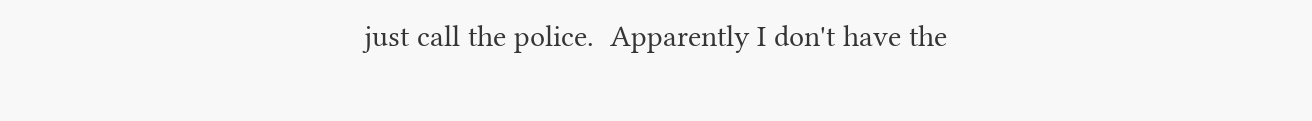just call the police.  Apparently I don't have the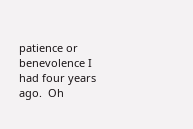patience or benevolence I had four years ago.  Oh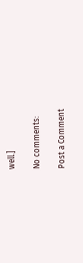well.]

No comments:

Post a Comment